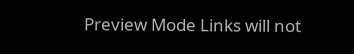Preview Mode Links will not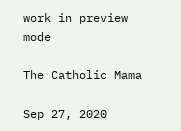work in preview mode

The Catholic Mama

Sep 27, 2020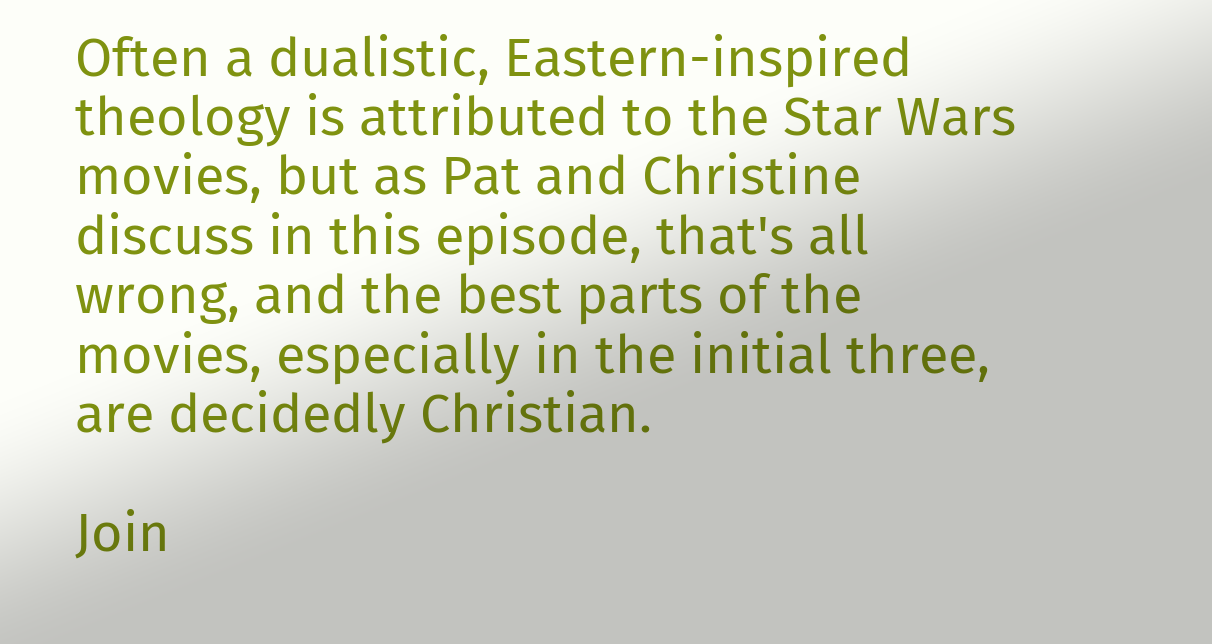Often a dualistic, Eastern-inspired theology is attributed to the Star Wars movies, but as Pat and Christine discuss in this episode, that's all wrong, and the best parts of the movies, especially in the initial three, are decidedly Christian.

Join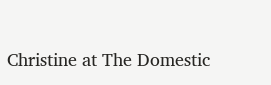Christine at The Domestic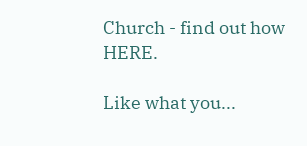Church - find out how HERE.

Like what you...